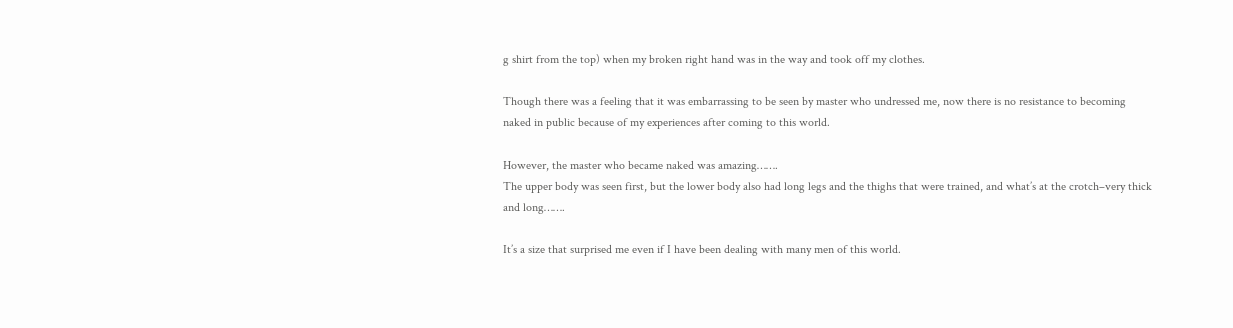g shirt from the top) when my broken right hand was in the way and took off my clothes.

Though there was a feeling that it was embarrassing to be seen by master who undressed me, now there is no resistance to becoming naked in public because of my experiences after coming to this world.

However, the master who became naked was amazing…….
The upper body was seen first, but the lower body also had long legs and the thighs that were trained, and what’s at the crotch–very thick and long…….

It’s a size that surprised me even if I have been dealing with many men of this world.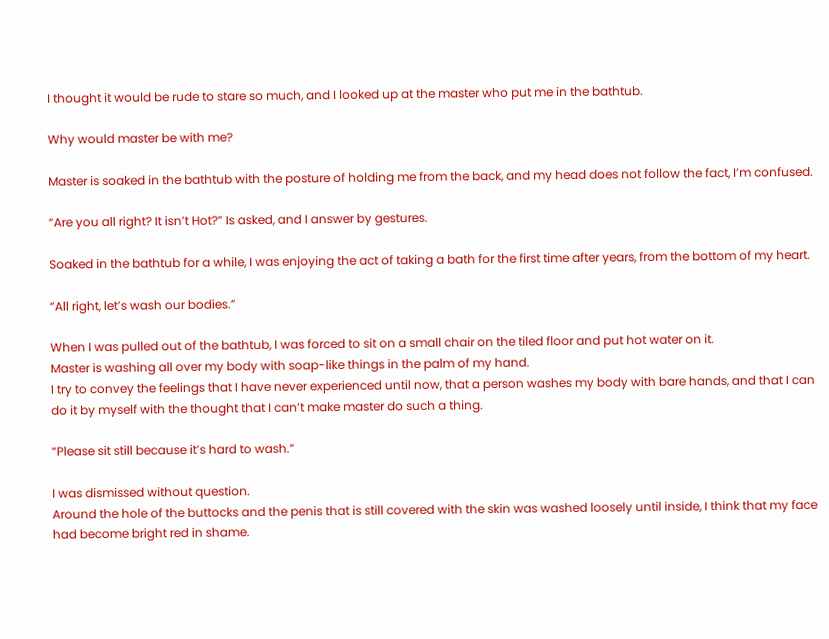I thought it would be rude to stare so much, and I looked up at the master who put me in the bathtub.

Why would master be with me?

Master is soaked in the bathtub with the posture of holding me from the back, and my head does not follow the fact, I’m confused.

“Are you all right? It isn’t Hot?” Is asked, and I answer by gestures.

Soaked in the bathtub for a while, I was enjoying the act of taking a bath for the first time after years, from the bottom of my heart.

“All right, let’s wash our bodies.”

When I was pulled out of the bathtub, I was forced to sit on a small chair on the tiled floor and put hot water on it.
Master is washing all over my body with soap-like things in the palm of my hand.
I try to convey the feelings that I have never experienced until now, that a person washes my body with bare hands, and that I can do it by myself with the thought that I can’t make master do such a thing.

“Please sit still because it’s hard to wash.”

I was dismissed without question.
Around the hole of the buttocks and the penis that is still covered with the skin was washed loosely until inside, I think that my face had become bright red in shame.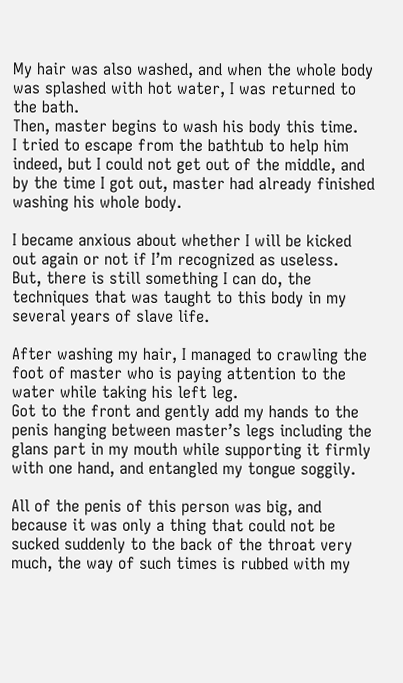My hair was also washed, and when the whole body was splashed with hot water, I was returned to the bath.
Then, master begins to wash his body this time.
I tried to escape from the bathtub to help him indeed, but I could not get out of the middle, and by the time I got out, master had already finished washing his whole body.

I became anxious about whether I will be kicked out again or not if I’m recognized as useless.
But, there is still something I can do, the techniques that was taught to this body in my several years of slave life.

After washing my hair, I managed to crawling the foot of master who is paying attention to the water while taking his left leg.
Got to the front and gently add my hands to the penis hanging between master’s legs including the glans part in my mouth while supporting it firmly with one hand, and entangled my tongue soggily.

All of the penis of this person was big, and because it was only a thing that could not be sucked suddenly to the back of the throat very much, the way of such times is rubbed with my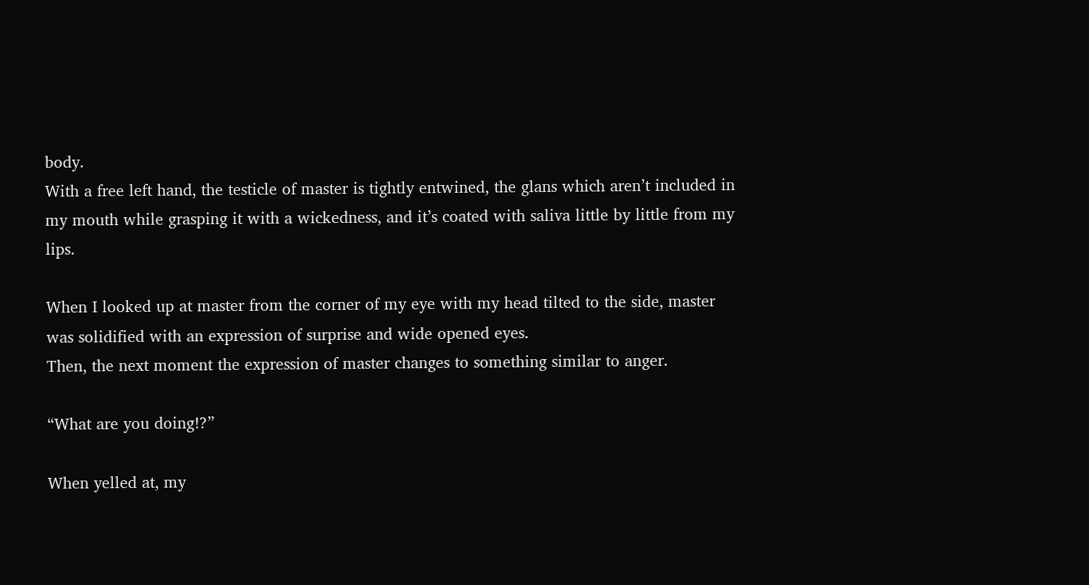body.
With a free left hand, the testicle of master is tightly entwined, the glans which aren’t included in my mouth while grasping it with a wickedness, and it’s coated with saliva little by little from my lips.

When I looked up at master from the corner of my eye with my head tilted to the side, master was solidified with an expression of surprise and wide opened eyes.
Then, the next moment the expression of master changes to something similar to anger.

“What are you doing!?”

When yelled at, my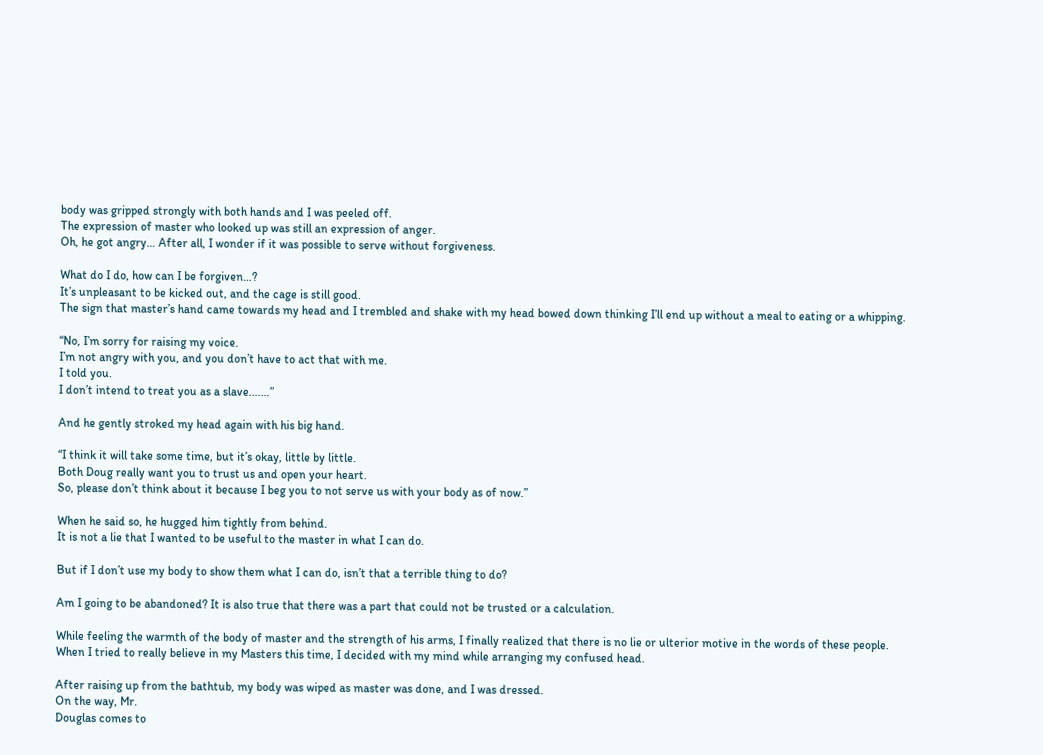body was gripped strongly with both hands and I was peeled off.
The expression of master who looked up was still an expression of anger.
Oh, he got angry… After all, I wonder if it was possible to serve without forgiveness.

What do I do, how can I be forgiven…?
It’s unpleasant to be kicked out, and the cage is still good.
The sign that master’s hand came towards my head and I trembled and shake with my head bowed down thinking I’ll end up without a meal to eating or a whipping.

“No, I’m sorry for raising my voice.
I’m not angry with you, and you don’t have to act that with me.
I told you.
I don’t intend to treat you as a slave.……”

And he gently stroked my head again with his big hand.

“I think it will take some time, but it’s okay, little by little.
Both Doug really want you to trust us and open your heart.
So, please don’t think about it because I beg you to not serve us with your body as of now.”

When he said so, he hugged him tightly from behind.
It is not a lie that I wanted to be useful to the master in what I can do.

But if I don’t use my body to show them what I can do, isn’t that a terrible thing to do?

Am I going to be abandoned? It is also true that there was a part that could not be trusted or a calculation.

While feeling the warmth of the body of master and the strength of his arms, I finally realized that there is no lie or ulterior motive in the words of these people.
When I tried to really believe in my Masters this time, I decided with my mind while arranging my confused head.

After raising up from the bathtub, my body was wiped as master was done, and I was dressed.
On the way, Mr.
Douglas comes to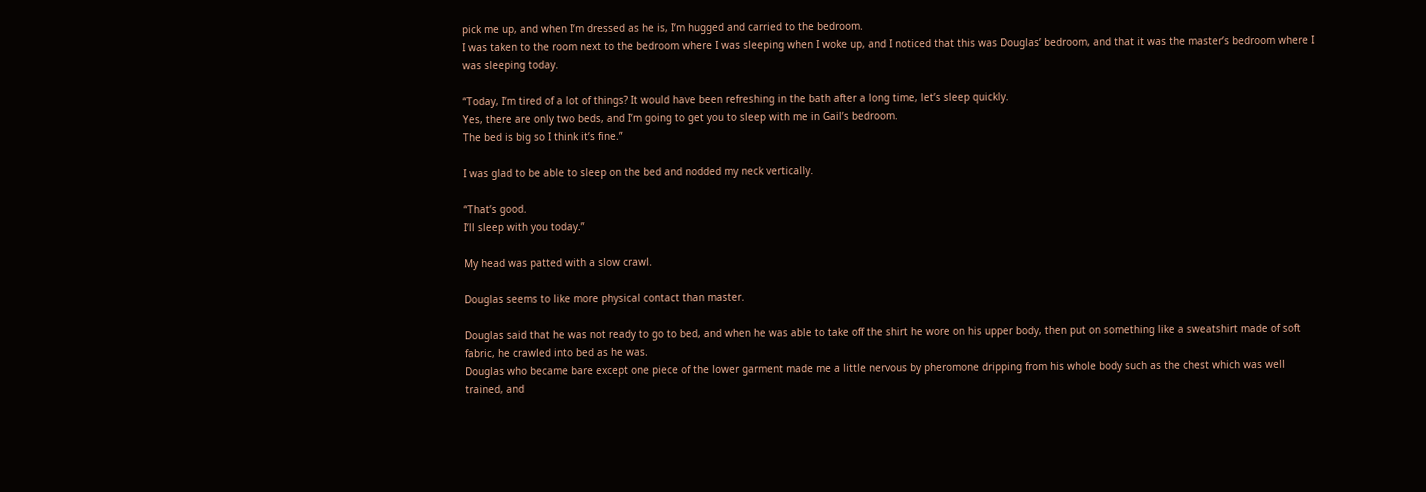pick me up, and when I’m dressed as he is, I’m hugged and carried to the bedroom.
I was taken to the room next to the bedroom where I was sleeping when I woke up, and I noticed that this was Douglas’ bedroom, and that it was the master’s bedroom where I was sleeping today.

“Today, I’m tired of a lot of things? It would have been refreshing in the bath after a long time, let’s sleep quickly.
Yes, there are only two beds, and I’m going to get you to sleep with me in Gail’s bedroom.
The bed is big so I think it’s fine.”

I was glad to be able to sleep on the bed and nodded my neck vertically.

“That’s good.
I’ll sleep with you today.”

My head was patted with a slow crawl.

Douglas seems to like more physical contact than master.

Douglas said that he was not ready to go to bed, and when he was able to take off the shirt he wore on his upper body, then put on something like a sweatshirt made of soft fabric, he crawled into bed as he was.
Douglas who became bare except one piece of the lower garment made me a little nervous by pheromone dripping from his whole body such as the chest which was well trained, and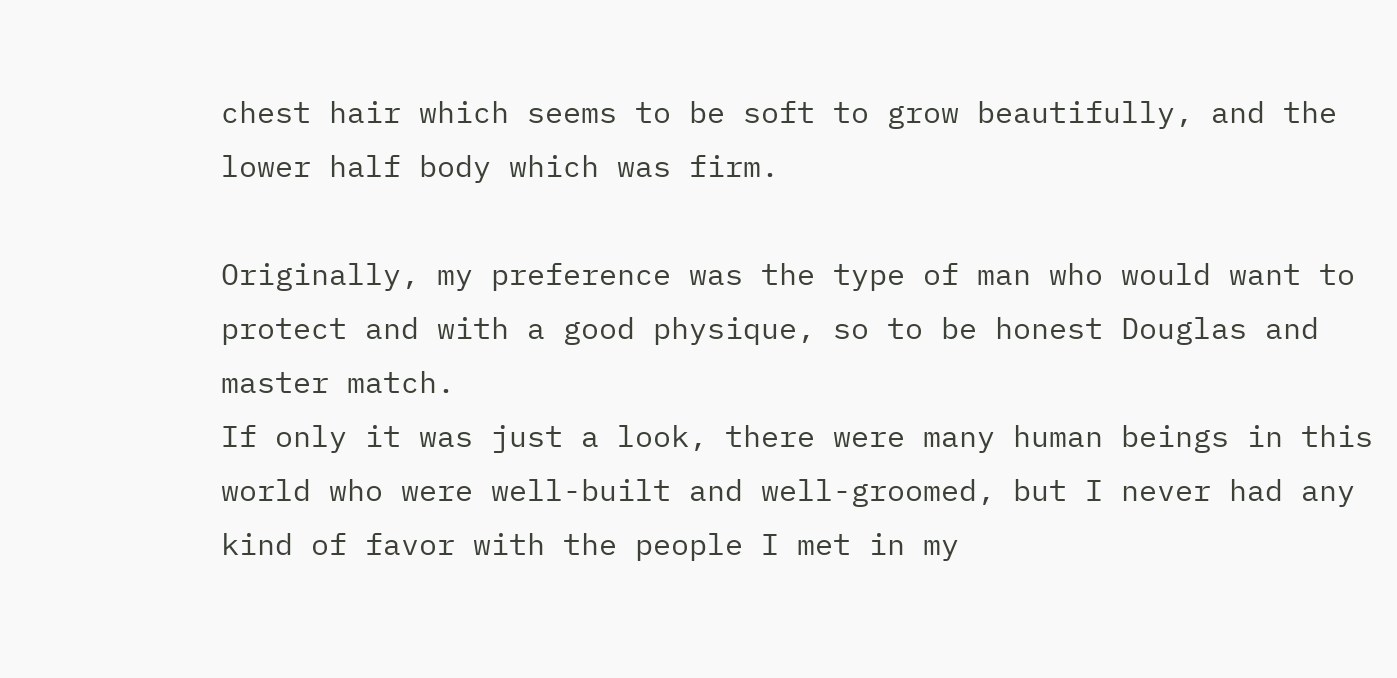chest hair which seems to be soft to grow beautifully, and the lower half body which was firm.

Originally, my preference was the type of man who would want to protect and with a good physique, so to be honest Douglas and master match.
If only it was just a look, there were many human beings in this world who were well-built and well-groomed, but I never had any kind of favor with the people I met in my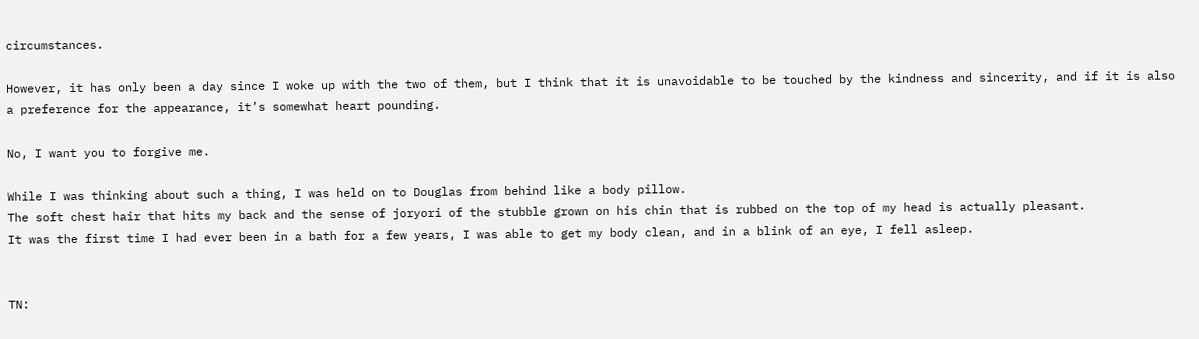circumstances.

However, it has only been a day since I woke up with the two of them, but I think that it is unavoidable to be touched by the kindness and sincerity, and if it is also a preference for the appearance, it’s somewhat heart pounding.

No, I want you to forgive me.

While I was thinking about such a thing, I was held on to Douglas from behind like a body pillow.
The soft chest hair that hits my back and the sense of joryori of the stubble grown on his chin that is rubbed on the top of my head is actually pleasant.
It was the first time I had ever been in a bath for a few years, I was able to get my body clean, and in a blink of an eye, I fell asleep.


TN: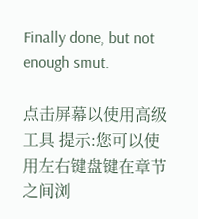Finally done, but not enough smut.

点击屏幕以使用高级工具 提示:您可以使用左右键盘键在章节之间浏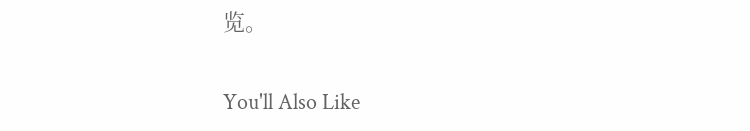览。

You'll Also Like